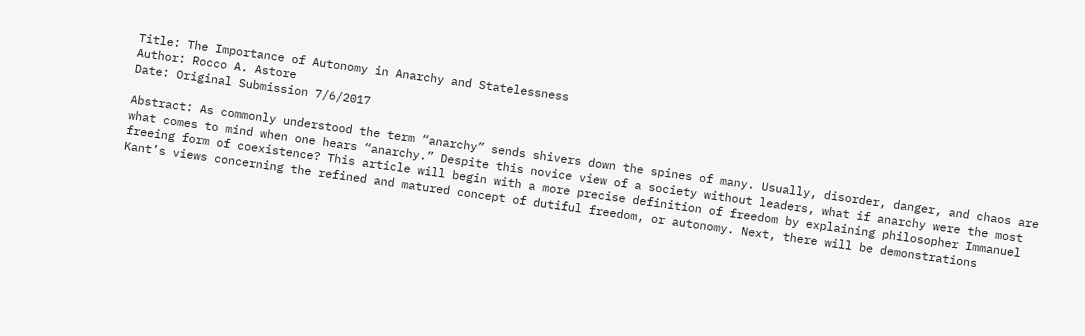Title: The Importance of Autonomy in Anarchy and Statelessness
Author: Rocco A. Astore
Date: Original Submission 7/6/2017

Abstract: As commonly understood the term “anarchy” sends shivers down the spines of many. Usually, disorder, danger, and chaos are what comes to mind when one hears “anarchy.” Despite this novice view of a society without leaders, what if anarchy were the most freeing form of coexistence? This article will begin with a more precise definition of freedom by explaining philosopher Immanuel Kant’s views concerning the refined and matured concept of dutiful freedom, or autonomy. Next, there will be demonstrations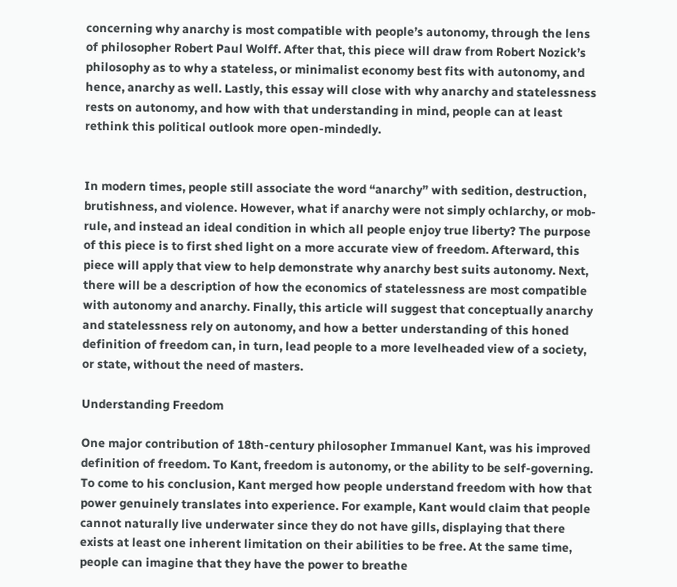concerning why anarchy is most compatible with people’s autonomy, through the lens of philosopher Robert Paul Wolff. After that, this piece will draw from Robert Nozick’s philosophy as to why a stateless, or minimalist economy best fits with autonomy, and hence, anarchy as well. Lastly, this essay will close with why anarchy and statelessness rests on autonomy, and how with that understanding in mind, people can at least rethink this political outlook more open-mindedly.


In modern times, people still associate the word “anarchy” with sedition, destruction, brutishness, and violence. However, what if anarchy were not simply ochlarchy, or mob-rule, and instead an ideal condition in which all people enjoy true liberty? The purpose of this piece is to first shed light on a more accurate view of freedom. Afterward, this piece will apply that view to help demonstrate why anarchy best suits autonomy. Next, there will be a description of how the economics of statelessness are most compatible with autonomy and anarchy. Finally, this article will suggest that conceptually anarchy and statelessness rely on autonomy, and how a better understanding of this honed definition of freedom can, in turn, lead people to a more levelheaded view of a society, or state, without the need of masters.

Understanding Freedom

One major contribution of 18th-century philosopher Immanuel Kant, was his improved definition of freedom. To Kant, freedom is autonomy, or the ability to be self-governing. To come to his conclusion, Kant merged how people understand freedom with how that power genuinely translates into experience. For example, Kant would claim that people cannot naturally live underwater since they do not have gills, displaying that there exists at least one inherent limitation on their abilities to be free. At the same time, people can imagine that they have the power to breathe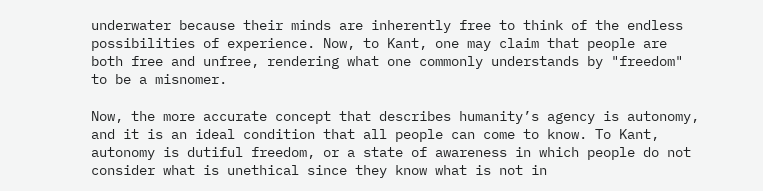underwater because their minds are inherently free to think of the endless possibilities of experience. Now, to Kant, one may claim that people are both free and unfree, rendering what one commonly understands by "freedom" to be a misnomer.

Now, the more accurate concept that describes humanity’s agency is autonomy, and it is an ideal condition that all people can come to know. To Kant, autonomy is dutiful freedom, or a state of awareness in which people do not consider what is unethical since they know what is not in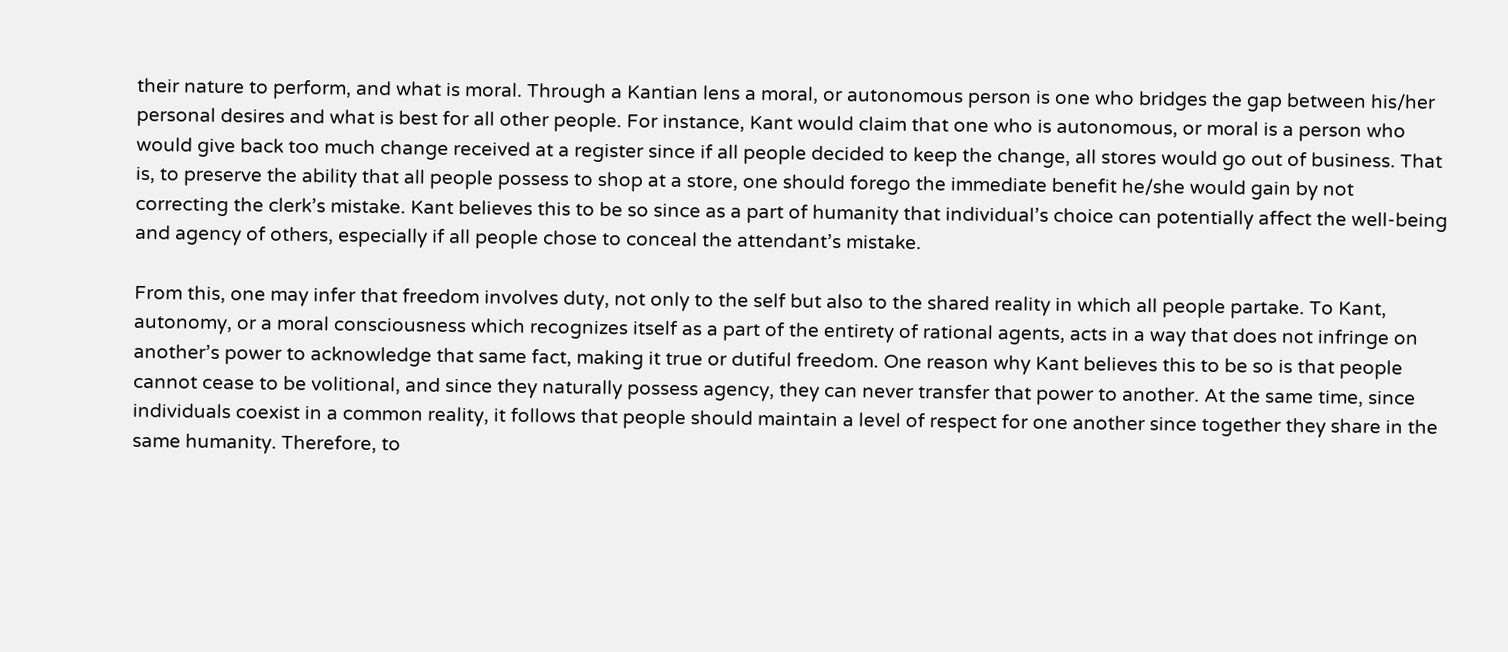their nature to perform, and what is moral. Through a Kantian lens a moral, or autonomous person is one who bridges the gap between his/her personal desires and what is best for all other people. For instance, Kant would claim that one who is autonomous, or moral is a person who would give back too much change received at a register since if all people decided to keep the change, all stores would go out of business. That is, to preserve the ability that all people possess to shop at a store, one should forego the immediate benefit he/she would gain by not correcting the clerk’s mistake. Kant believes this to be so since as a part of humanity that individual’s choice can potentially affect the well-being and agency of others, especially if all people chose to conceal the attendant’s mistake.

From this, one may infer that freedom involves duty, not only to the self but also to the shared reality in which all people partake. To Kant, autonomy, or a moral consciousness which recognizes itself as a part of the entirety of rational agents, acts in a way that does not infringe on another’s power to acknowledge that same fact, making it true or dutiful freedom. One reason why Kant believes this to be so is that people cannot cease to be volitional, and since they naturally possess agency, they can never transfer that power to another. At the same time, since individuals coexist in a common reality, it follows that people should maintain a level of respect for one another since together they share in the same humanity. Therefore, to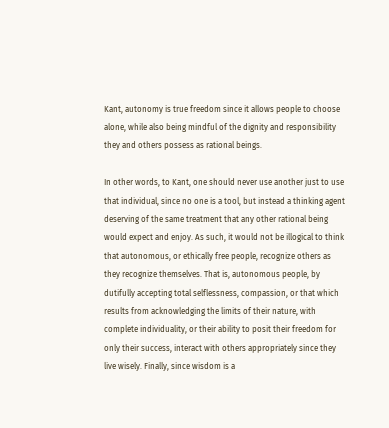Kant, autonomy is true freedom since it allows people to choose alone, while also being mindful of the dignity and responsibility they and others possess as rational beings.

In other words, to Kant, one should never use another just to use that individual, since no one is a tool, but instead a thinking agent deserving of the same treatment that any other rational being would expect and enjoy. As such, it would not be illogical to think that autonomous, or ethically free people, recognize others as they recognize themselves. That is, autonomous people, by dutifully accepting total selflessness, compassion, or that which results from acknowledging the limits of their nature, with complete individuality, or their ability to posit their freedom for only their success, interact with others appropriately since they live wisely. Finally, since wisdom is a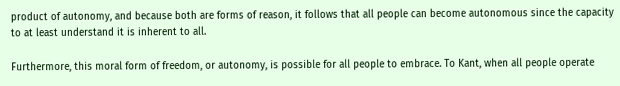product of autonomy, and because both are forms of reason, it follows that all people can become autonomous since the capacity to at least understand it is inherent to all.

Furthermore, this moral form of freedom, or autonomy, is possible for all people to embrace. To Kant, when all people operate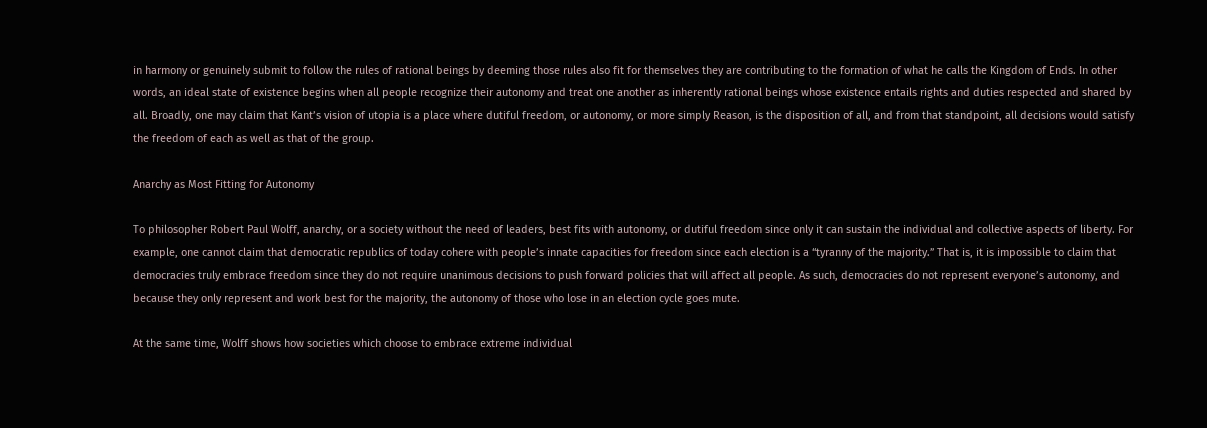in harmony or genuinely submit to follow the rules of rational beings by deeming those rules also fit for themselves they are contributing to the formation of what he calls the Kingdom of Ends. In other words, an ideal state of existence begins when all people recognize their autonomy and treat one another as inherently rational beings whose existence entails rights and duties respected and shared by all. Broadly, one may claim that Kant’s vision of utopia is a place where dutiful freedom, or autonomy, or more simply Reason, is the disposition of all, and from that standpoint, all decisions would satisfy the freedom of each as well as that of the group.

Anarchy as Most Fitting for Autonomy

To philosopher Robert Paul Wolff, anarchy, or a society without the need of leaders, best fits with autonomy, or dutiful freedom since only it can sustain the individual and collective aspects of liberty. For example, one cannot claim that democratic republics of today cohere with people’s innate capacities for freedom since each election is a “tyranny of the majority.” That is, it is impossible to claim that democracies truly embrace freedom since they do not require unanimous decisions to push forward policies that will affect all people. As such, democracies do not represent everyone’s autonomy, and because they only represent and work best for the majority, the autonomy of those who lose in an election cycle goes mute.

At the same time, Wolff shows how societies which choose to embrace extreme individual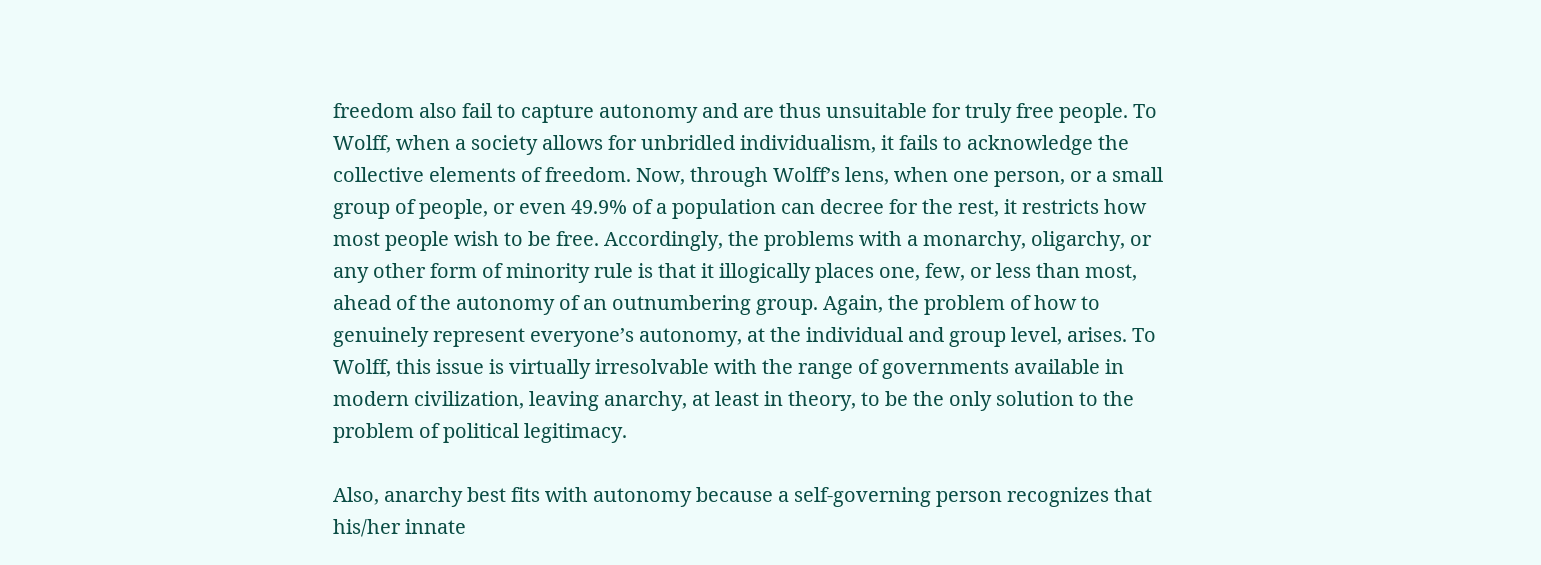freedom also fail to capture autonomy and are thus unsuitable for truly free people. To Wolff, when a society allows for unbridled individualism, it fails to acknowledge the collective elements of freedom. Now, through Wolff’s lens, when one person, or a small group of people, or even 49.9% of a population can decree for the rest, it restricts how most people wish to be free. Accordingly, the problems with a monarchy, oligarchy, or any other form of minority rule is that it illogically places one, few, or less than most, ahead of the autonomy of an outnumbering group. Again, the problem of how to genuinely represent everyone’s autonomy, at the individual and group level, arises. To Wolff, this issue is virtually irresolvable with the range of governments available in modern civilization, leaving anarchy, at least in theory, to be the only solution to the problem of political legitimacy.

Also, anarchy best fits with autonomy because a self-governing person recognizes that his/her innate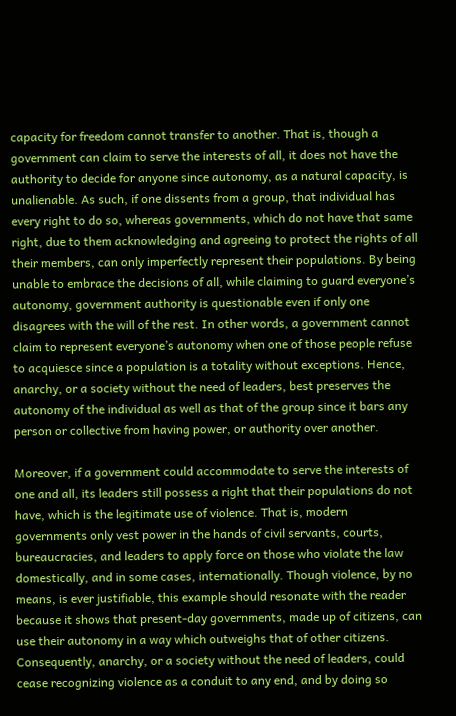capacity for freedom cannot transfer to another. That is, though a government can claim to serve the interests of all, it does not have the authority to decide for anyone since autonomy, as a natural capacity, is unalienable. As such, if one dissents from a group, that individual has every right to do so, whereas governments, which do not have that same right, due to them acknowledging and agreeing to protect the rights of all their members, can only imperfectly represent their populations. By being unable to embrace the decisions of all, while claiming to guard everyone’s autonomy, government authority is questionable even if only one disagrees with the will of the rest. In other words, a government cannot claim to represent everyone’s autonomy when one of those people refuse to acquiesce since a population is a totality without exceptions. Hence, anarchy, or a society without the need of leaders, best preserves the autonomy of the individual as well as that of the group since it bars any person or collective from having power, or authority over another.

Moreover, if a government could accommodate to serve the interests of one and all, its leaders still possess a right that their populations do not have, which is the legitimate use of violence. That is, modern governments only vest power in the hands of civil servants, courts, bureaucracies, and leaders to apply force on those who violate the law domestically, and in some cases, internationally. Though violence, by no means, is ever justifiable, this example should resonate with the reader because it shows that present-day governments, made up of citizens, can use their autonomy in a way which outweighs that of other citizens. Consequently, anarchy, or a society without the need of leaders, could cease recognizing violence as a conduit to any end, and by doing so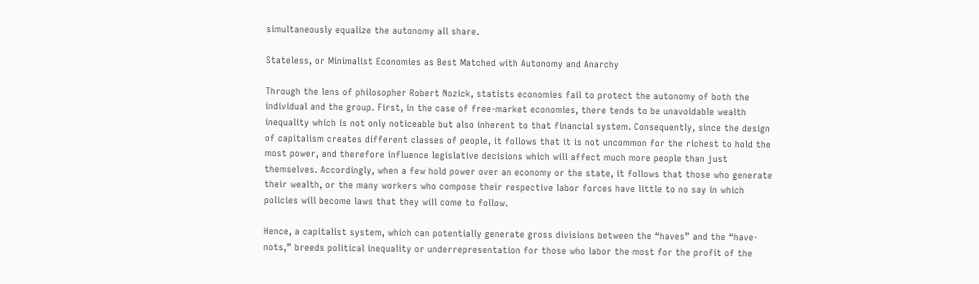simultaneously equalize the autonomy all share.

Stateless, or Minimalist Economies as Best Matched with Autonomy and Anarchy

Through the lens of philosopher Robert Nozick, statists economies fail to protect the autonomy of both the individual and the group. First, in the case of free-market economies, there tends to be unavoidable wealth inequality which is not only noticeable but also inherent to that financial system. Consequently, since the design of capitalism creates different classes of people, it follows that it is not uncommon for the richest to hold the most power, and therefore influence legislative decisions which will affect much more people than just themselves. Accordingly, when a few hold power over an economy or the state, it follows that those who generate their wealth, or the many workers who compose their respective labor forces have little to no say in which policies will become laws that they will come to follow.

Hence, a capitalist system, which can potentially generate gross divisions between the “haves” and the “have-nots,” breeds political inequality or underrepresentation for those who labor the most for the profit of the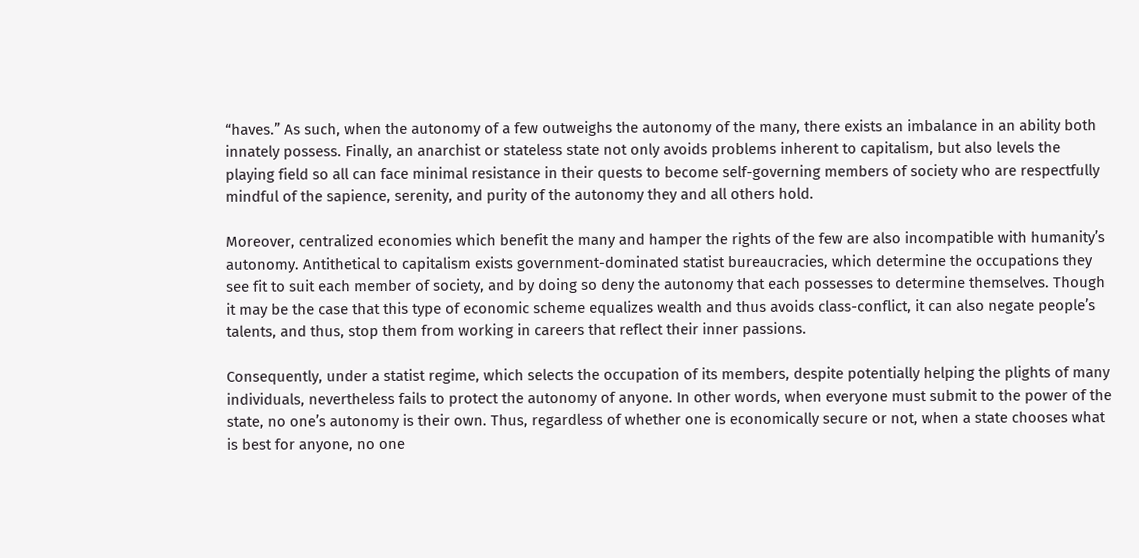“haves.” As such, when the autonomy of a few outweighs the autonomy of the many, there exists an imbalance in an ability both innately possess. Finally, an anarchist or stateless state not only avoids problems inherent to capitalism, but also levels the playing field so all can face minimal resistance in their quests to become self-governing members of society who are respectfully mindful of the sapience, serenity, and purity of the autonomy they and all others hold.

Moreover, centralized economies which benefit the many and hamper the rights of the few are also incompatible with humanity’s autonomy. Antithetical to capitalism exists government-dominated statist bureaucracies, which determine the occupations they see fit to suit each member of society, and by doing so deny the autonomy that each possesses to determine themselves. Though it may be the case that this type of economic scheme equalizes wealth and thus avoids class-conflict, it can also negate people’s talents, and thus, stop them from working in careers that reflect their inner passions.

Consequently, under a statist regime, which selects the occupation of its members, despite potentially helping the plights of many individuals, nevertheless fails to protect the autonomy of anyone. In other words, when everyone must submit to the power of the state, no one’s autonomy is their own. Thus, regardless of whether one is economically secure or not, when a state chooses what is best for anyone, no one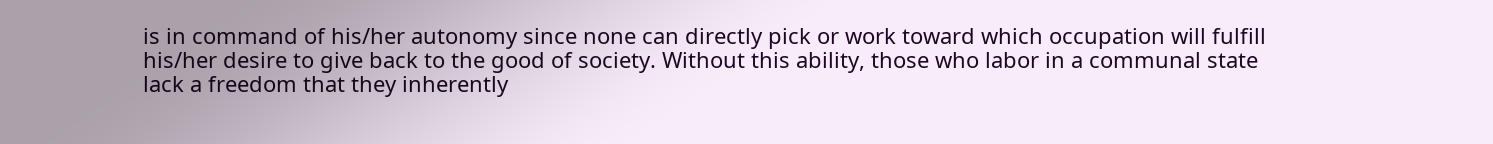is in command of his/her autonomy since none can directly pick or work toward which occupation will fulfill his/her desire to give back to the good of society. Without this ability, those who labor in a communal state lack a freedom that they inherently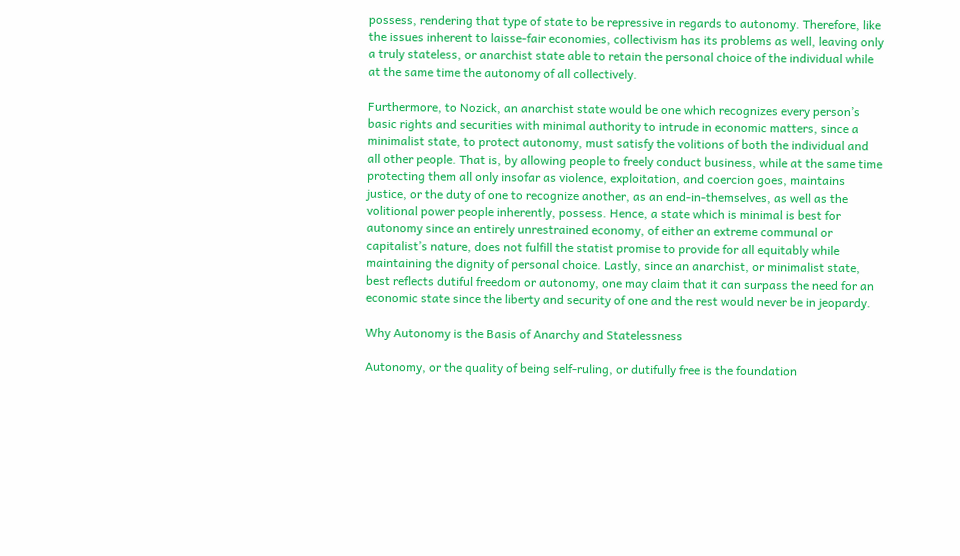possess, rendering that type of state to be repressive in regards to autonomy. Therefore, like the issues inherent to laisse-fair economies, collectivism has its problems as well, leaving only a truly stateless, or anarchist state able to retain the personal choice of the individual while at the same time the autonomy of all collectively.

Furthermore, to Nozick, an anarchist state would be one which recognizes every person’s basic rights and securities with minimal authority to intrude in economic matters, since a minimalist state, to protect autonomy, must satisfy the volitions of both the individual and all other people. That is, by allowing people to freely conduct business, while at the same time protecting them all only insofar as violence, exploitation, and coercion goes, maintains justice, or the duty of one to recognize another, as an end-in-themselves, as well as the volitional power people inherently, possess. Hence, a state which is minimal is best for autonomy since an entirely unrestrained economy, of either an extreme communal or capitalist’s nature, does not fulfill the statist promise to provide for all equitably while maintaining the dignity of personal choice. Lastly, since an anarchist, or minimalist state, best reflects dutiful freedom or autonomy, one may claim that it can surpass the need for an economic state since the liberty and security of one and the rest would never be in jeopardy.

Why Autonomy is the Basis of Anarchy and Statelessness

Autonomy, or the quality of being self-ruling, or dutifully free is the foundation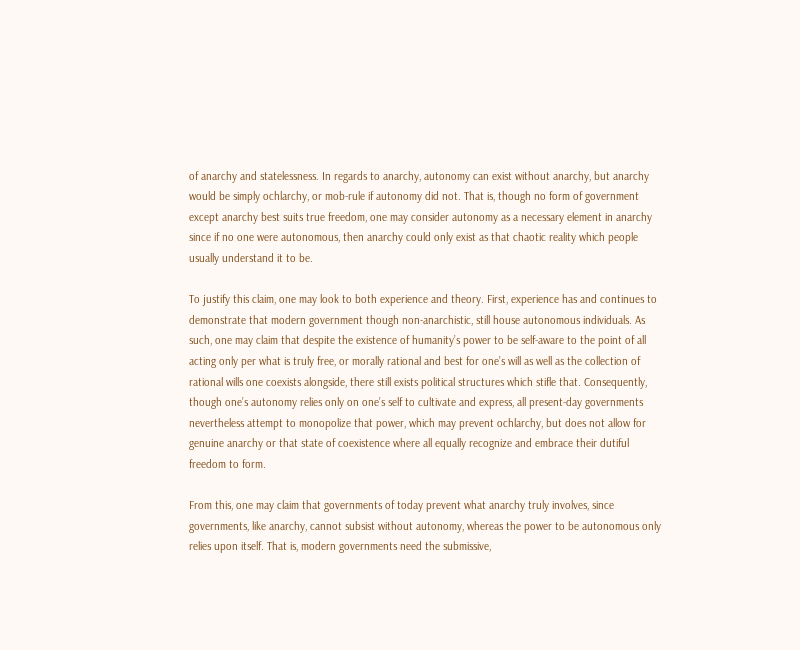of anarchy and statelessness. In regards to anarchy, autonomy can exist without anarchy, but anarchy would be simply ochlarchy, or mob-rule if autonomy did not. That is, though no form of government except anarchy best suits true freedom, one may consider autonomy as a necessary element in anarchy since if no one were autonomous, then anarchy could only exist as that chaotic reality which people usually understand it to be.

To justify this claim, one may look to both experience and theory. First, experience has and continues to demonstrate that modern government though non-anarchistic, still house autonomous individuals. As such, one may claim that despite the existence of humanity’s power to be self-aware to the point of all acting only per what is truly free, or morally rational and best for one’s will as well as the collection of rational wills one coexists alongside, there still exists political structures which stifle that. Consequently, though one’s autonomy relies only on one’s self to cultivate and express, all present-day governments nevertheless attempt to monopolize that power, which may prevent ochlarchy, but does not allow for genuine anarchy or that state of coexistence where all equally recognize and embrace their dutiful freedom to form.

From this, one may claim that governments of today prevent what anarchy truly involves, since governments, like anarchy, cannot subsist without autonomy, whereas the power to be autonomous only relies upon itself. That is, modern governments need the submissive,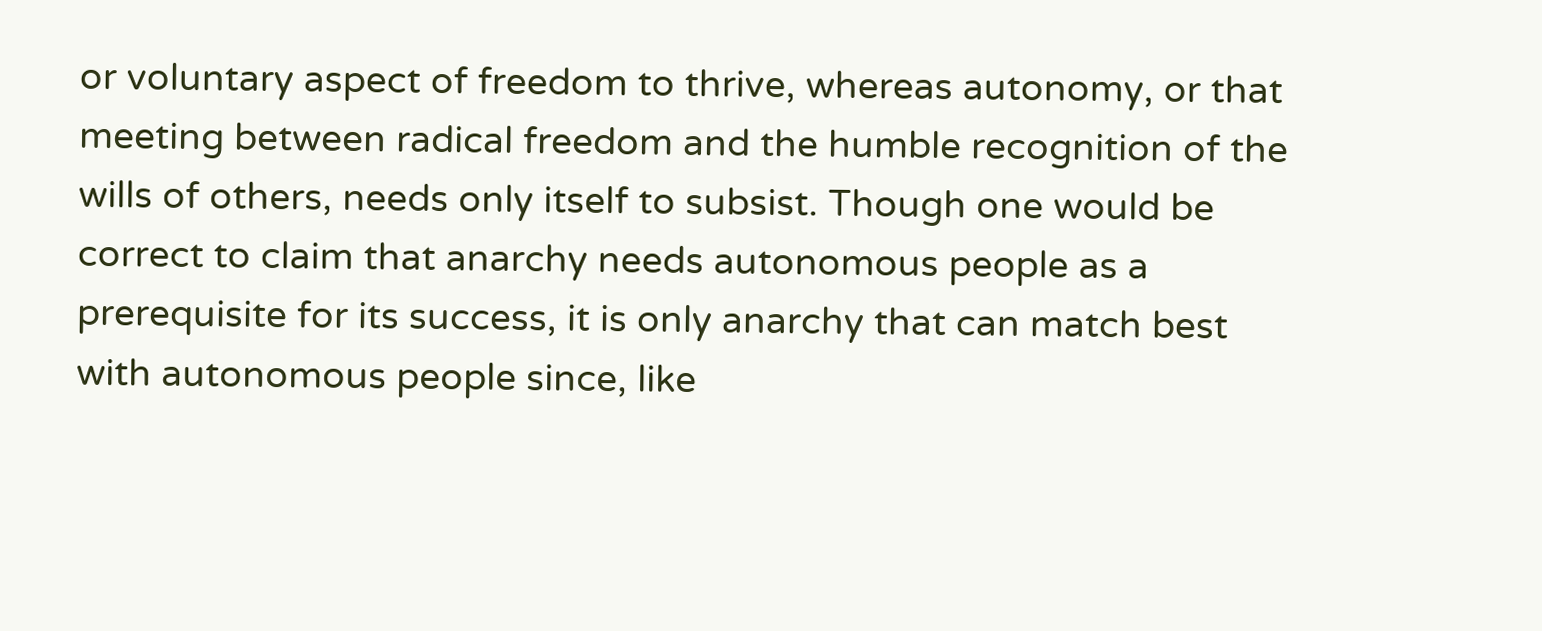or voluntary aspect of freedom to thrive, whereas autonomy, or that meeting between radical freedom and the humble recognition of the wills of others, needs only itself to subsist. Though one would be correct to claim that anarchy needs autonomous people as a prerequisite for its success, it is only anarchy that can match best with autonomous people since, like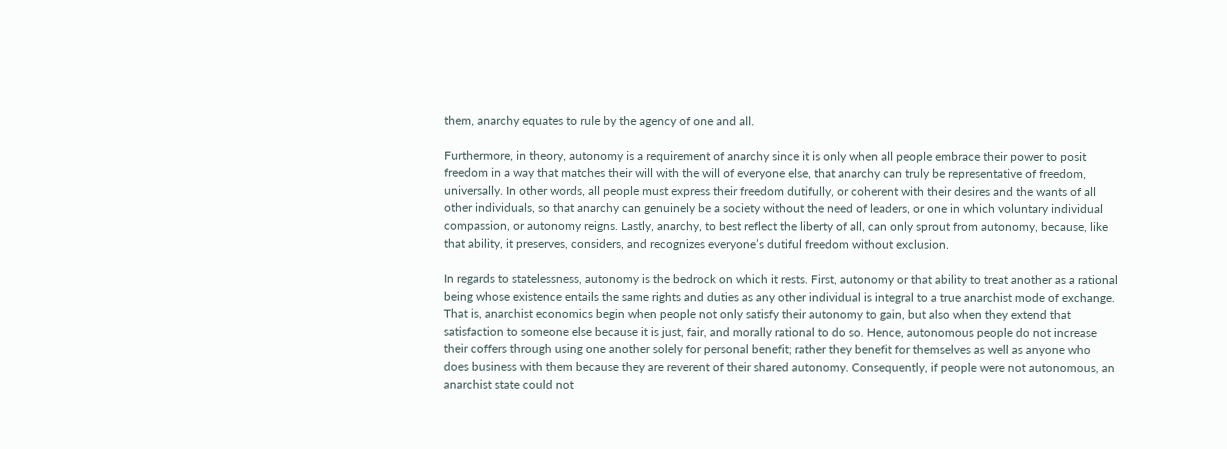them, anarchy equates to rule by the agency of one and all.

Furthermore, in theory, autonomy is a requirement of anarchy since it is only when all people embrace their power to posit freedom in a way that matches their will with the will of everyone else, that anarchy can truly be representative of freedom, universally. In other words, all people must express their freedom dutifully, or coherent with their desires and the wants of all other individuals, so that anarchy can genuinely be a society without the need of leaders, or one in which voluntary individual compassion, or autonomy reigns. Lastly, anarchy, to best reflect the liberty of all, can only sprout from autonomy, because, like that ability, it preserves, considers, and recognizes everyone’s dutiful freedom without exclusion.

In regards to statelessness, autonomy is the bedrock on which it rests. First, autonomy or that ability to treat another as a rational being whose existence entails the same rights and duties as any other individual is integral to a true anarchist mode of exchange. That is, anarchist economics begin when people not only satisfy their autonomy to gain, but also when they extend that satisfaction to someone else because it is just, fair, and morally rational to do so. Hence, autonomous people do not increase their coffers through using one another solely for personal benefit; rather they benefit for themselves as well as anyone who does business with them because they are reverent of their shared autonomy. Consequently, if people were not autonomous, an anarchist state could not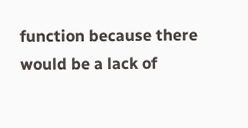function because there would be a lack of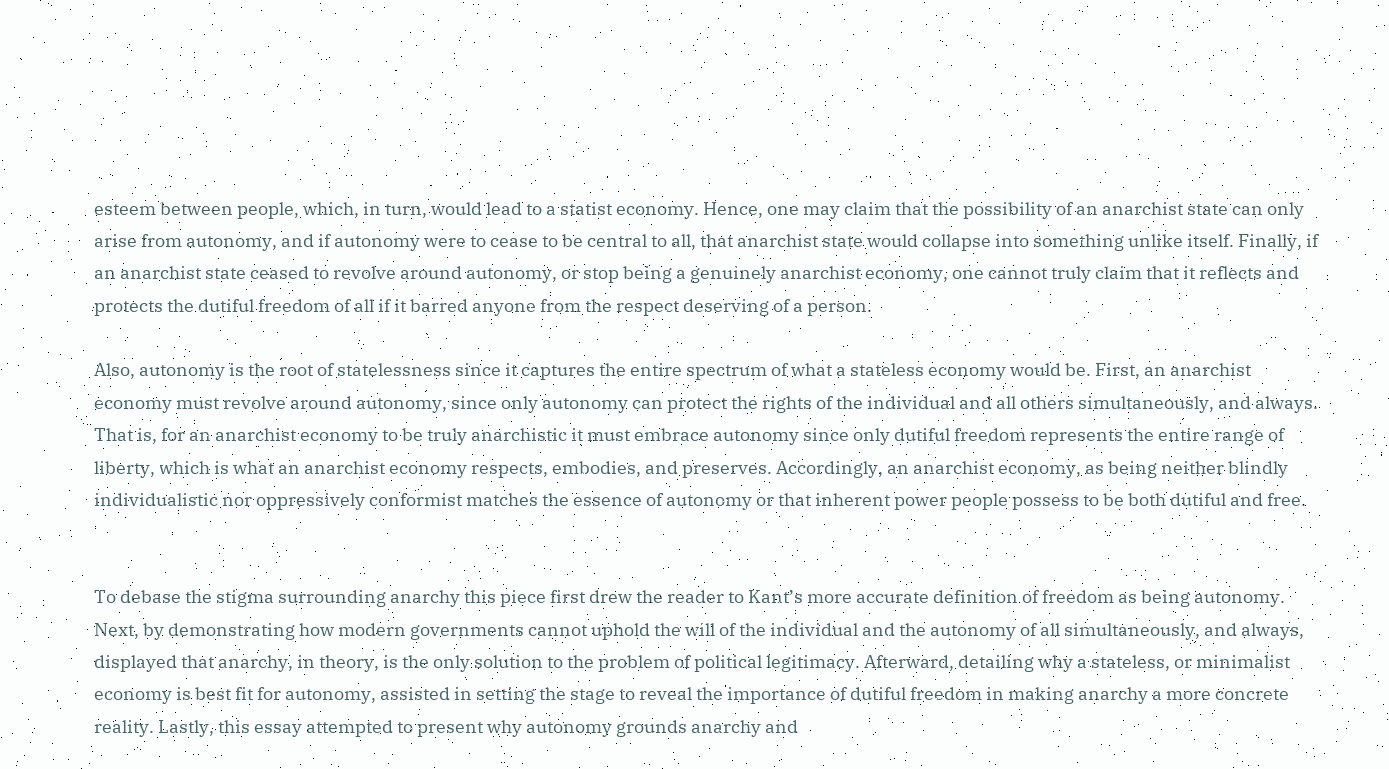esteem between people, which, in turn, would lead to a statist economy. Hence, one may claim that the possibility of an anarchist state can only arise from autonomy, and if autonomy were to cease to be central to all, that anarchist state would collapse into something unlike itself. Finally, if an anarchist state ceased to revolve around autonomy, or stop being a genuinely anarchist economy, one cannot truly claim that it reflects and protects the dutiful freedom of all if it barred anyone from the respect deserving of a person.

Also, autonomy is the root of statelessness since it captures the entire spectrum of what a stateless economy would be. First, an anarchist economy must revolve around autonomy, since only autonomy can protect the rights of the individual and all others simultaneously, and always. That is, for an anarchist economy to be truly anarchistic it must embrace autonomy since only dutiful freedom represents the entire range of liberty, which is what an anarchist economy respects, embodies, and preserves. Accordingly, an anarchist economy, as being neither blindly individualistic nor oppressively conformist matches the essence of autonomy or that inherent power people possess to be both dutiful and free.


To debase the stigma surrounding anarchy this piece first drew the reader to Kant’s more accurate definition of freedom as being autonomy. Next, by demonstrating how modern governments cannot uphold the will of the individual and the autonomy of all simultaneously, and always, displayed that anarchy, in theory, is the only solution to the problem of political legitimacy. Afterward, detailing why a stateless, or minimalist economy is best fit for autonomy, assisted in setting the stage to reveal the importance of dutiful freedom in making anarchy a more concrete reality. Lastly, this essay attempted to present why autonomy grounds anarchy and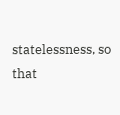statelessness, so that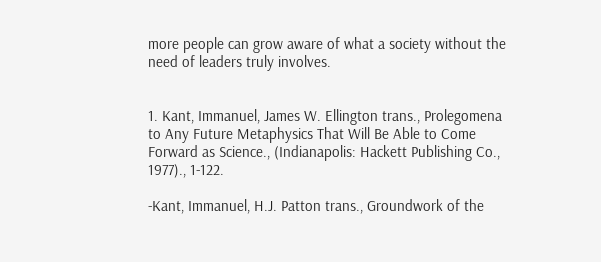more people can grow aware of what a society without the need of leaders truly involves.


1. Kant, Immanuel, James W. Ellington trans., Prolegomena to Any Future Metaphysics That Will Be Able to Come Forward as Science., (Indianapolis: Hackett Publishing Co., 1977)., 1-122.

-Kant, Immanuel, H.J. Patton trans., Groundwork of the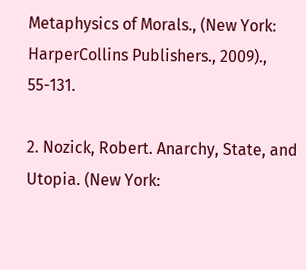Metaphysics of Morals., (New York: HarperCollins Publishers., 2009)., 55-131.

2. Nozick, Robert. Anarchy, State, and Utopia. (New York: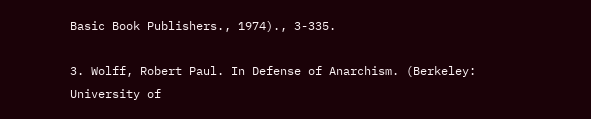Basic Book Publishers., 1974)., 3-335.

3. Wolff, Robert Paul. In Defense of Anarchism. (Berkeley: University of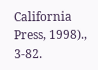California Press, 1998)., 3-82.